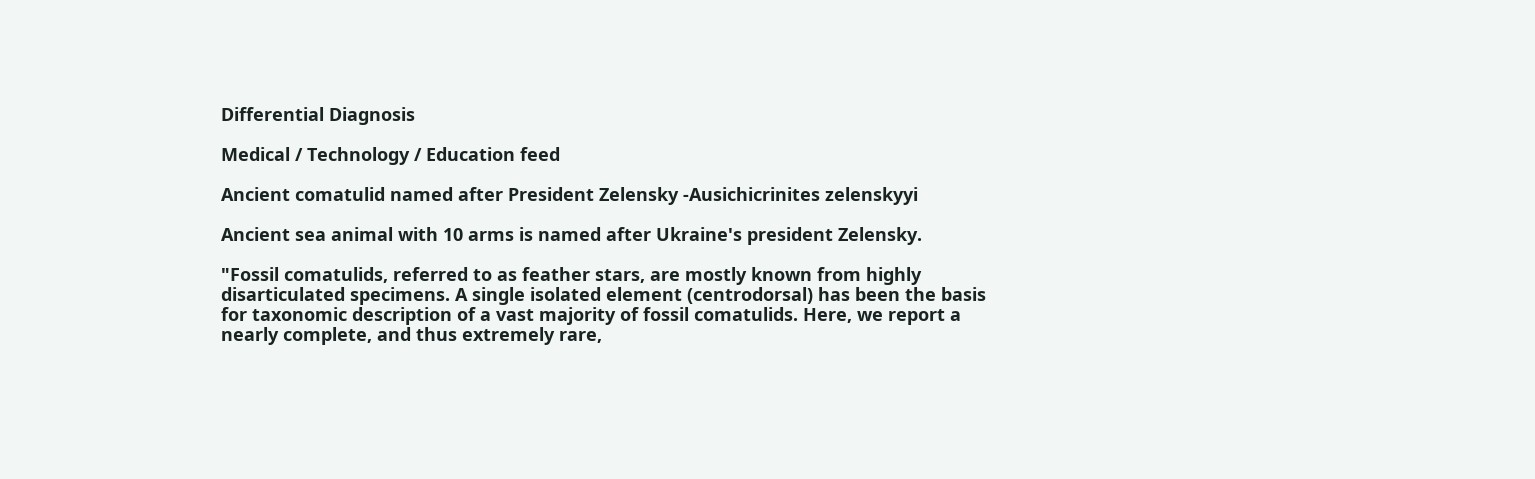Differential Diagnosis

Medical / Technology / Education feed

Ancient comatulid named after President Zelensky -Ausichicrinites zelenskyyi

Ancient sea animal with 10 arms is named after Ukraine's president Zelensky.

"Fossil comatulids, referred to as feather stars, are mostly known from highly disarticulated specimens. A single isolated element (centrodorsal) has been the basis for taxonomic description of a vast majority of fossil comatulids. Here, we report a nearly complete, and thus extremely rare,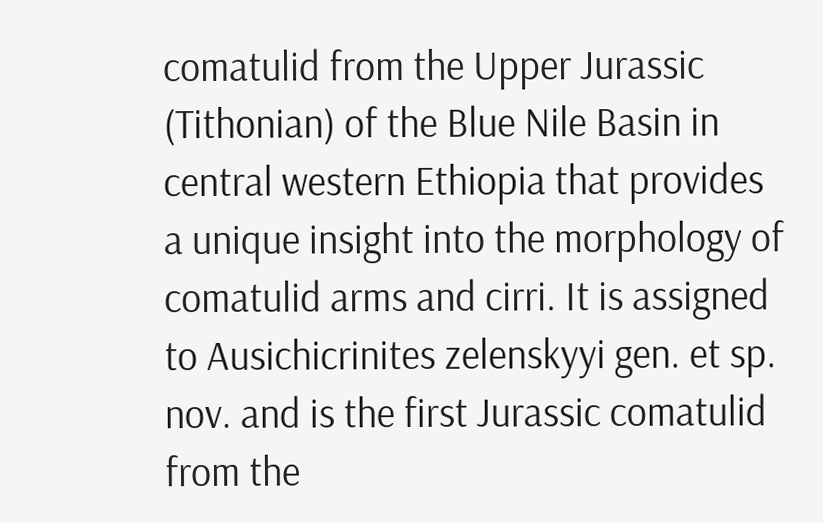comatulid from the Upper Jurassic (Tithonian) of the Blue Nile Basin in central western Ethiopia that provides a unique insight into the morphology of comatulid arms and cirri. It is assigned to Ausichicrinites zelenskyyi gen. et sp. nov. and is the first Jurassic comatulid from the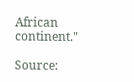African continent."

Source: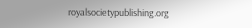royalsocietypublishing.org